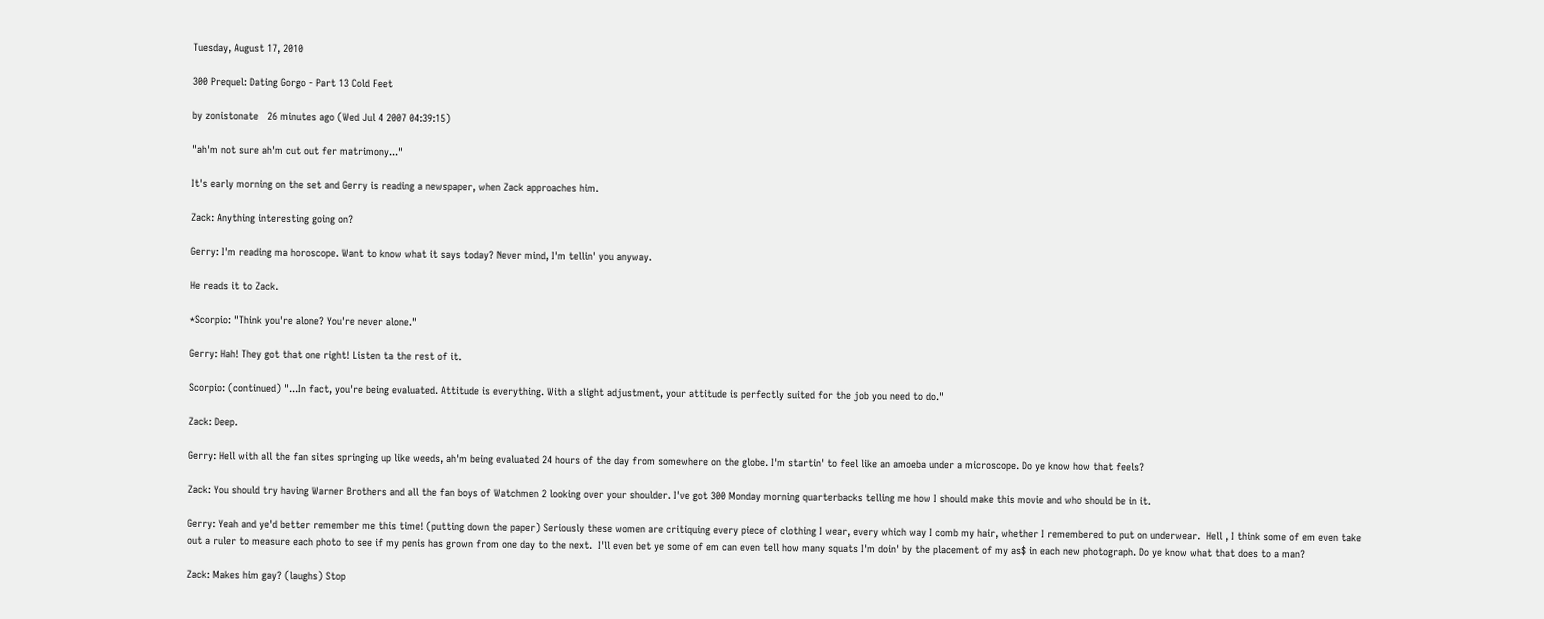Tuesday, August 17, 2010

300 Prequel: Dating Gorgo - Part 13 Cold Feet

by zonistonate   26 minutes ago (Wed Jul 4 2007 04:39:15)

"ah'm not sure ah'm cut out fer matrimony..."

It's early morning on the set and Gerry is reading a newspaper, when Zack approaches him.

Zack: Anything interesting going on?

Gerry: I'm reading ma horoscope. Want to know what it says today? Never mind, I'm tellin' you anyway.

He reads it to Zack.

*Scorpio: "Think you're alone? You're never alone."

Gerry: Hah! They got that one right! Listen ta the rest of it.

Scorpio: (continued) "...In fact, you're being evaluated. Attitude is everything. With a slight adjustment, your attitude is perfectly suited for the job you need to do."

Zack: Deep.

Gerry: Hell with all the fan sites springing up like weeds, ah'm being evaluated 24 hours of the day from somewhere on the globe. I'm startin' to feel like an amoeba under a microscope. Do ye know how that feels?

Zack: You should try having Warner Brothers and all the fan boys of Watchmen 2 looking over your shoulder. I've got 300 Monday morning quarterbacks telling me how I should make this movie and who should be in it.

Gerry: Yeah and ye'd better remember me this time! (putting down the paper) Seriously these women are critiquing every piece of clothing I wear, every which way I comb my hair, whether I remembered to put on underwear.  Hell , I think some of em even take out a ruler to measure each photo to see if my penis has grown from one day to the next.  I'll even bet ye some of em can even tell how many squats I'm doin' by the placement of my as$ in each new photograph. Do ye know what that does to a man?

Zack: Makes him gay? (laughs) Stop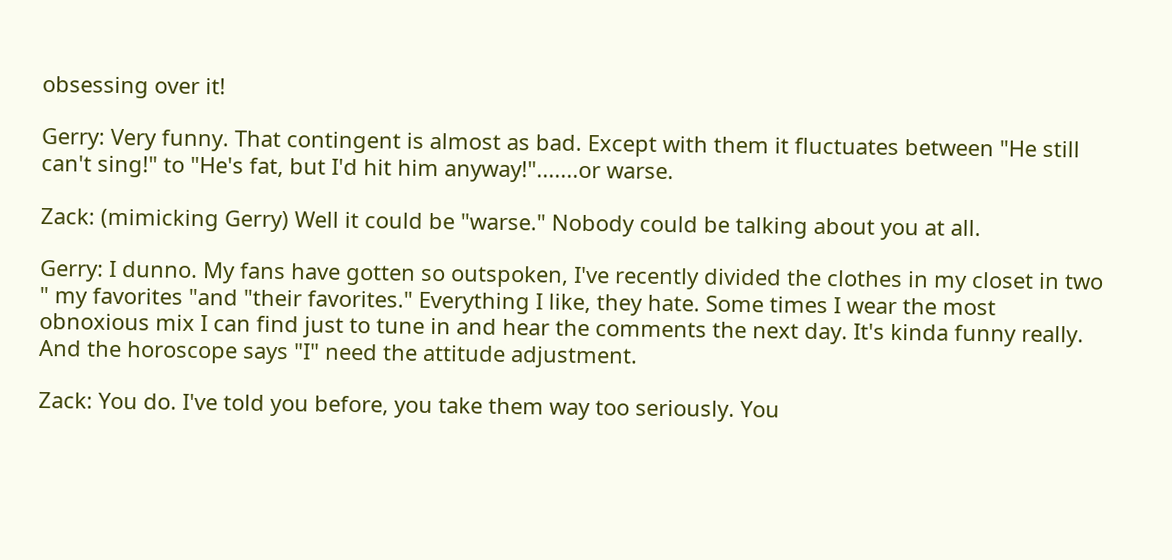obsessing over it!

Gerry: Very funny. That contingent is almost as bad. Except with them it fluctuates between "He still can't sing!" to "He's fat, but I'd hit him anyway!".......or warse.

Zack: (mimicking Gerry) Well it could be "warse." Nobody could be talking about you at all.

Gerry: I dunno. My fans have gotten so outspoken, I've recently divided the clothes in my closet in two " my favorites "and "their favorites." Everything I like, they hate. Some times I wear the most obnoxious mix I can find just to tune in and hear the comments the next day. It's kinda funny really.   And the horoscope says "I" need the attitude adjustment.

Zack: You do. I've told you before, you take them way too seriously. You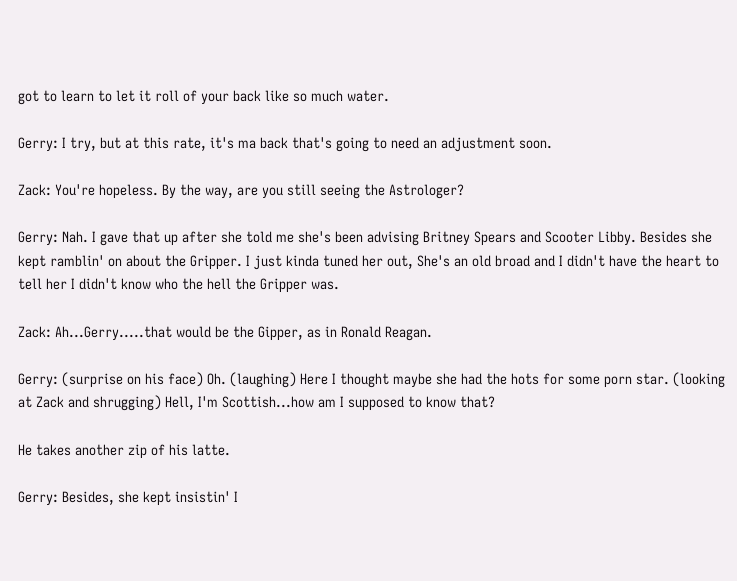got to learn to let it roll of your back like so much water.

Gerry: I try, but at this rate, it's ma back that's going to need an adjustment soon.

Zack: You're hopeless. By the way, are you still seeing the Astrologer?

Gerry: Nah. I gave that up after she told me she's been advising Britney Spears and Scooter Libby. Besides she kept ramblin' on about the Gripper. I just kinda tuned her out, She's an old broad and I didn't have the heart to tell her I didn't know who the hell the Gripper was.

Zack: Ah...Gerry.....that would be the Gipper, as in Ronald Reagan.

Gerry: (surprise on his face) Oh. (laughing) Here I thought maybe she had the hots for some porn star. (looking at Zack and shrugging) Hell, I'm Scottish...how am I supposed to know that?

He takes another zip of his latte.

Gerry: Besides, she kept insistin' I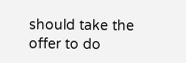should take the offer to do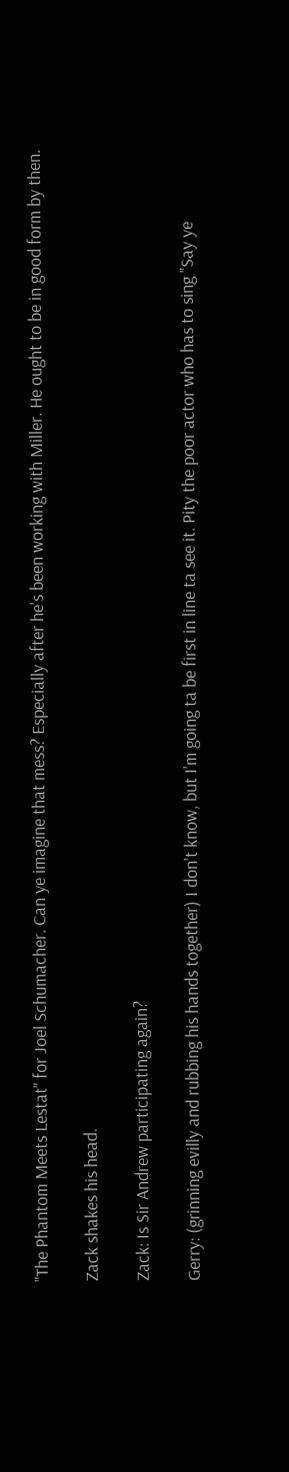"The Phantom Meets Lestat" for Joel Schumacher. Can ye imagine that mess? Especially after he's been working with Miller. He ought to be in good form by then.

Zack shakes his head.

Zack: Is Sir Andrew participating again?

Gerry: (grinning evilly and rubbing his hands together) I don't know, but I'm going ta be first in line ta see it. Pity the poor actor who has to sing "Say ye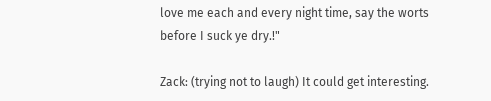love me each and every night time, say the worts before I suck ye dry.!"

Zack: (trying not to laugh) It could get interesting.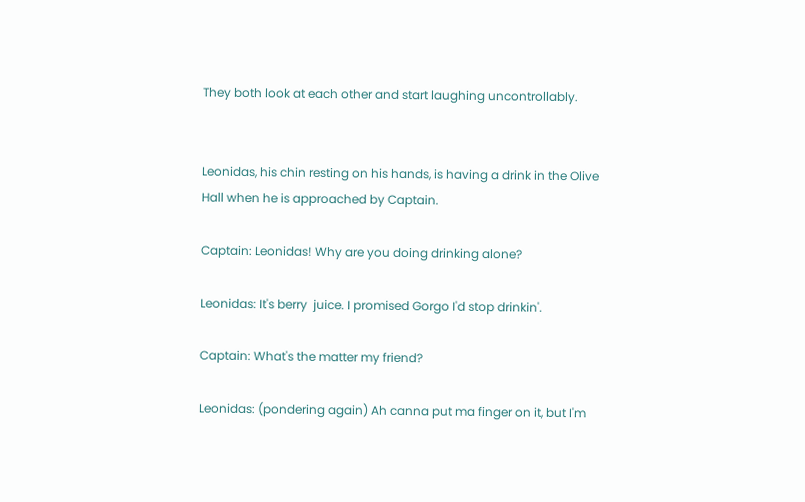They both look at each other and start laughing uncontrollably.


Leonidas, his chin resting on his hands, is having a drink in the Olive Hall when he is approached by Captain.

Captain: Leonidas! Why are you doing drinking alone?

Leonidas: It's berry  juice. I promised Gorgo I'd stop drinkin'.

Captain: What's the matter my friend?

Leonidas: (pondering again) Ah canna put ma finger on it, but I'm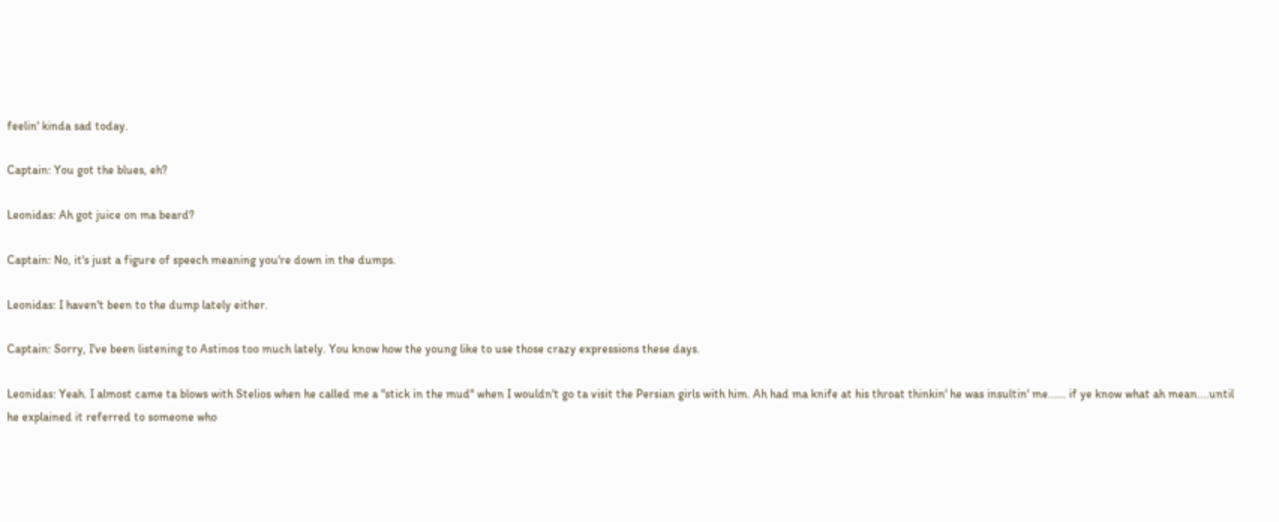feelin' kinda sad today.

Captain: You got the blues, eh?

Leonidas: Ah got juice on ma beard?

Captain: No, it's just a figure of speech meaning you're down in the dumps.

Leonidas: I haven't been to the dump lately either.

Captain: Sorry, I've been listening to Astinos too much lately. You know how the young like to use those crazy expressions these days.

Leonidas: Yeah. I almost came ta blows with Stelios when he called me a "stick in the mud" when I wouldn't go ta visit the Persian girls with him. Ah had ma knife at his throat thinkin' he was insultin' me...... if ye know what ah mean....until he explained it referred to someone who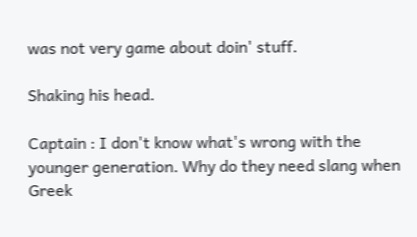was not very game about doin' stuff.

Shaking his head.

Captain : I don't know what's wrong with the younger generation. Why do they need slang when Greek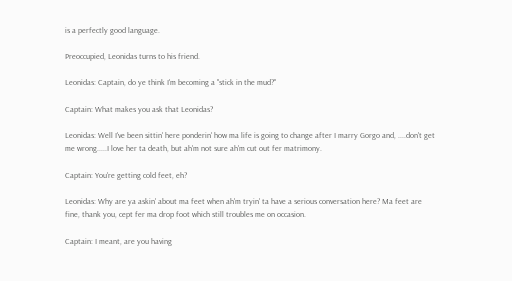is a perfectly good language.

Preoccupied, Leonidas turns to his friend.

Leonidas: Captain, do ye think I'm becoming a "stick in the mud?"

Captain: What makes you ask that Leonidas?

Leonidas: Well I've been sittin' here ponderin' how ma life is going to change after I marry Gorgo and, ....don't get me wrong.....I love her ta death, but ah'm not sure ah'm cut out fer matrimony.

Captain: You're getting cold feet, eh?

Leonidas: Why are ya askin' about ma feet when ah'm tryin' ta have a serious conversation here? Ma feet are fine, thank you, cept fer ma drop foot which still troubles me on occasion.

Captain: I meant, are you having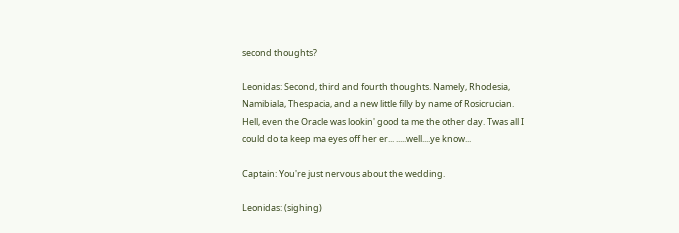second thoughts?

Leonidas: Second, third and fourth thoughts. Namely, Rhodesia, Namibiala, Thespacia, and a new little filly by name of Rosicrucian. Hell, even the Oracle was lookin' good ta me the other day. Twas all I could do ta keep ma eyes off her er... .....well....ye know...

Captain: You're just nervous about the wedding.

Leonidas: (sighing)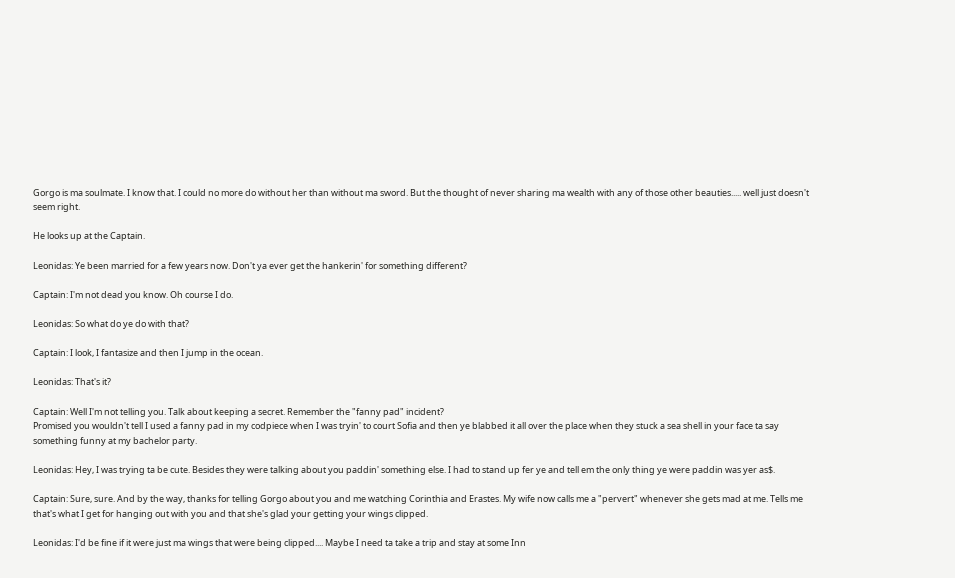Gorgo is ma soulmate. I know that. I could no more do without her than without ma sword. But the thought of never sharing ma wealth with any of those other beauties..... well just doesn't seem right.

He looks up at the Captain.

Leonidas: Ye been married for a few years now. Don't ya ever get the hankerin' for something different?

Captain: I'm not dead you know. Oh course I do.

Leonidas: So what do ye do with that?

Captain: I look, I fantasize and then I jump in the ocean.

Leonidas: That's it?

Captain: Well I'm not telling you. Talk about keeping a secret. Remember the "fanny pad" incident?
Promised you wouldn't tell I used a fanny pad in my codpiece when I was tryin' to court Sofia and then ye blabbed it all over the place when they stuck a sea shell in your face ta say something funny at my bachelor party.

Leonidas: Hey, I was trying ta be cute. Besides they were talking about you paddin' something else. I had to stand up fer ye and tell em the only thing ye were paddin was yer as$.

Captain: Sure, sure. And by the way, thanks for telling Gorgo about you and me watching Corinthia and Erastes. My wife now calls me a "pervert" whenever she gets mad at me. Tells me that's what I get for hanging out with you and that she's glad your getting your wings clipped.

Leonidas: I'd be fine if it were just ma wings that were being clipped.... Maybe I need ta take a trip and stay at some Inn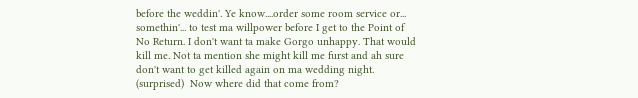before the weddin'. Ye know....order some room service or... somethin'... to test ma willpower before I get to the Point of No Return. I don't want ta make Gorgo unhappy. That would kill me. Not ta mention she might kill me furst and ah sure don't want to get killed again on ma wedding night. (surprised)  Now where did that come from?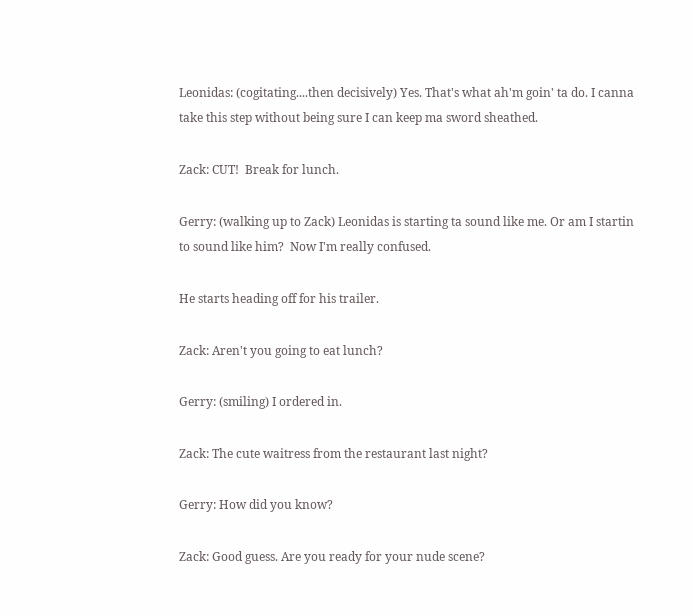Leonidas: (cogitating....then decisively) Yes. That's what ah'm goin' ta do. I canna take this step without being sure I can keep ma sword sheathed.

Zack: CUT!  Break for lunch.

Gerry: (walking up to Zack) Leonidas is starting ta sound like me. Or am I startin to sound like him?  Now I'm really confused.

He starts heading off for his trailer.

Zack: Aren't you going to eat lunch?

Gerry: (smiling) I ordered in.

Zack: The cute waitress from the restaurant last night?

Gerry: How did you know?

Zack: Good guess. Are you ready for your nude scene?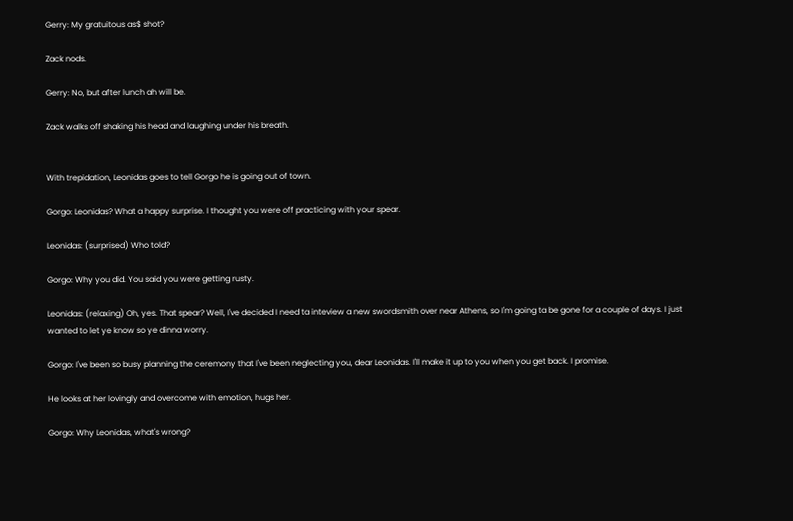Gerry: My gratuitous as$ shot?

Zack nods.

Gerry: No, but after lunch ah will be.

Zack walks off shaking his head and laughing under his breath.


With trepidation, Leonidas goes to tell Gorgo he is going out of town.

Gorgo: Leonidas? What a happy surprise. I thought you were off practicing with your spear.

Leonidas: (surprised) Who told?

Gorgo: Why you did. You said you were getting rusty.

Leonidas: (relaxing) Oh, yes. That spear? Well, I've decided I need ta inteview a new swordsmith over near Athens, so I'm going ta be gone for a couple of days. I just wanted to let ye know so ye dinna worry.

Gorgo: I've been so busy planning the ceremony that I've been neglecting you, dear Leonidas. I'll make it up to you when you get back. I promise.

He looks at her lovingly and overcome with emotion, hugs her.

Gorgo: Why Leonidas, what's wrong?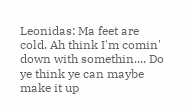Leonidas: Ma feet are cold. Ah think I'm comin' down with somethin.... Do ye think ye can maybe  make it up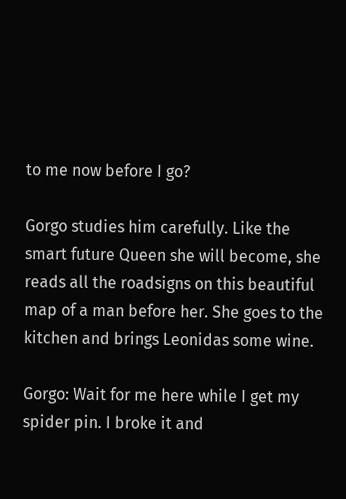to me now before I go?

Gorgo studies him carefully. Like the smart future Queen she will become, she reads all the roadsigns on this beautiful map of a man before her. She goes to the kitchen and brings Leonidas some wine.

Gorgo: Wait for me here while I get my spider pin. I broke it and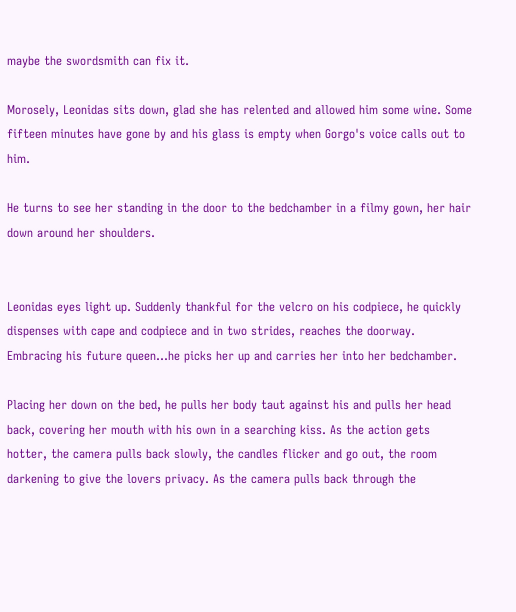maybe the swordsmith can fix it.

Morosely, Leonidas sits down, glad she has relented and allowed him some wine. Some fifteen minutes have gone by and his glass is empty when Gorgo's voice calls out to him.

He turns to see her standing in the door to the bedchamber in a filmy gown, her hair down around her shoulders.


Leonidas eyes light up. Suddenly thankful for the velcro on his codpiece, he quickly dispenses with cape and codpiece and in two strides, reaches the doorway. Embracing his future queen...he picks her up and carries her into her bedchamber.

Placing her down on the bed, he pulls her body taut against his and pulls her head back, covering her mouth with his own in a searching kiss. As the action gets hotter, the camera pulls back slowly, the candles flicker and go out, the room darkening to give the lovers privacy. As the camera pulls back through the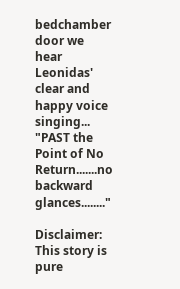bedchamber door we hear Leonidas' clear and happy voice singing...
"PAST the Point of No Return.......no backward glances........"

Disclaimer: This story is pure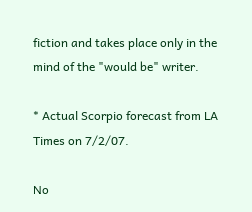fiction and takes place only in the mind of the "would be" writer.

* Actual Scorpio forecast from LA Times on 7/2/07.

No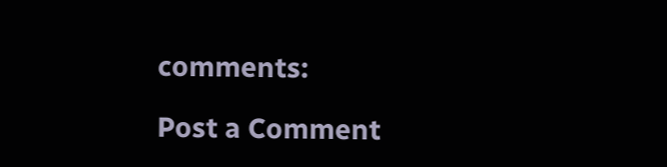comments:

Post a Comment